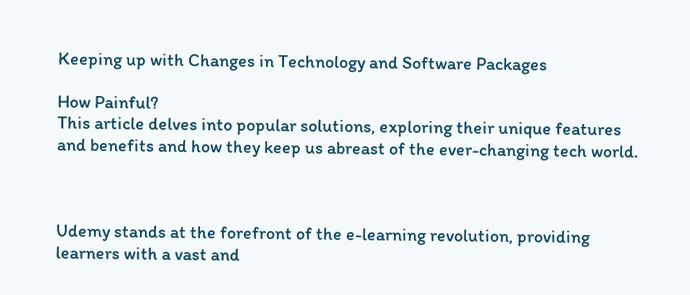Keeping up with Changes in Technology and Software Packages

How Painful?
This article delves into popular solutions, exploring their unique features and benefits and how they keep us abreast of the ever-changing tech world.



Udemy stands at the forefront of the e-learning revolution, providing learners with a vast and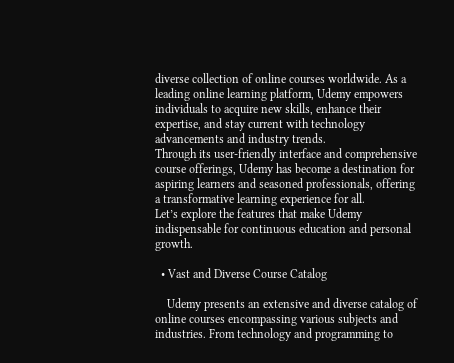diverse collection of online courses worldwide. As a leading online learning platform, Udemy empowers individuals to acquire new skills, enhance their expertise, and stay current with technology advancements and industry trends.
Through its user-friendly interface and comprehensive course offerings, Udemy has become a destination for aspiring learners and seasoned professionals, offering a transformative learning experience for all.
Let’s explore the features that make Udemy indispensable for continuous education and personal growth.

  • Vast and Diverse Course Catalog

    Udemy presents an extensive and diverse catalog of online courses encompassing various subjects and industries. From technology and programming to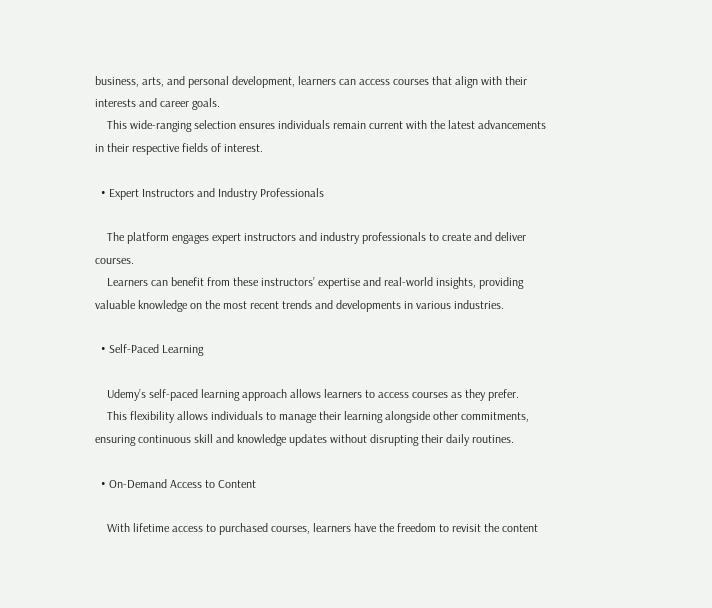business, arts, and personal development, learners can access courses that align with their interests and career goals.
    This wide-ranging selection ensures individuals remain current with the latest advancements in their respective fields of interest.

  • Expert Instructors and Industry Professionals

    The platform engages expert instructors and industry professionals to create and deliver courses.
    Learners can benefit from these instructors’ expertise and real-world insights, providing valuable knowledge on the most recent trends and developments in various industries.

  • Self-Paced Learning

    Udemy’s self-paced learning approach allows learners to access courses as they prefer.
    This flexibility allows individuals to manage their learning alongside other commitments, ensuring continuous skill and knowledge updates without disrupting their daily routines.

  • On-Demand Access to Content

    With lifetime access to purchased courses, learners have the freedom to revisit the content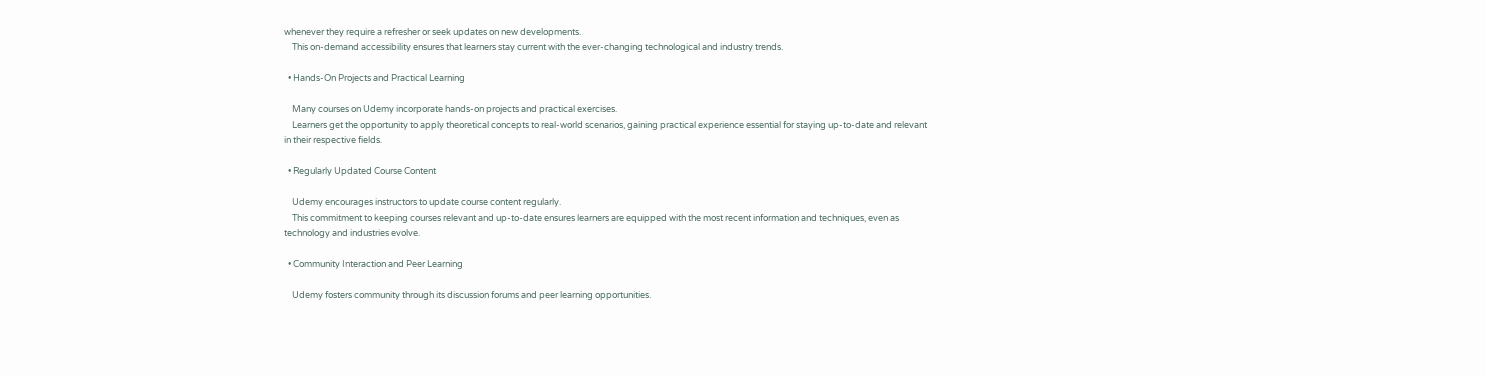whenever they require a refresher or seek updates on new developments.
    This on-demand accessibility ensures that learners stay current with the ever-changing technological and industry trends.

  • Hands-On Projects and Practical Learning

    Many courses on Udemy incorporate hands-on projects and practical exercises.
    Learners get the opportunity to apply theoretical concepts to real-world scenarios, gaining practical experience essential for staying up-to-date and relevant in their respective fields.

  • Regularly Updated Course Content

    Udemy encourages instructors to update course content regularly.
    This commitment to keeping courses relevant and up-to-date ensures learners are equipped with the most recent information and techniques, even as technology and industries evolve.

  • Community Interaction and Peer Learning

    Udemy fosters community through its discussion forums and peer learning opportunities.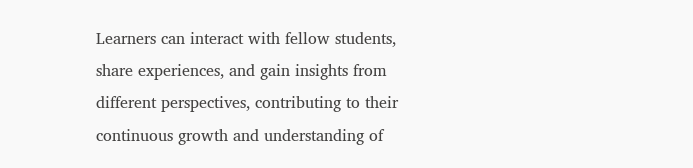Learners can interact with fellow students, share experiences, and gain insights from different perspectives, contributing to their continuous growth and understanding of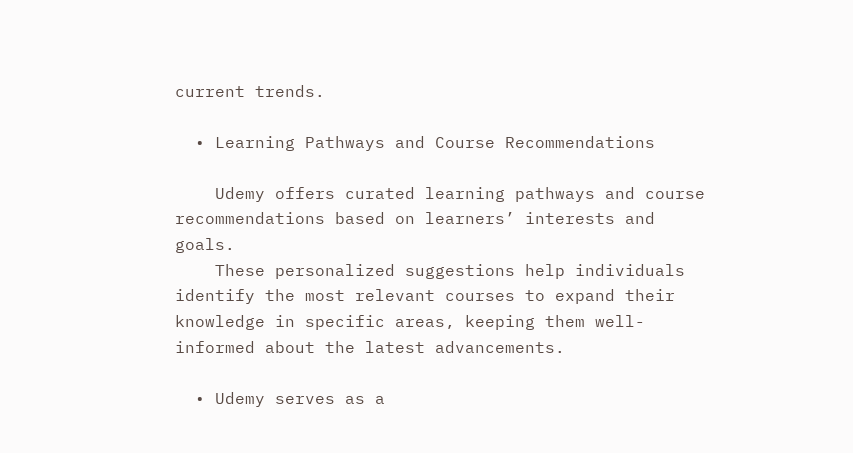current trends.

  • Learning Pathways and Course Recommendations

    Udemy offers curated learning pathways and course recommendations based on learners’ interests and goals.
    These personalized suggestions help individuals identify the most relevant courses to expand their knowledge in specific areas, keeping them well-informed about the latest advancements.

  • Udemy serves as a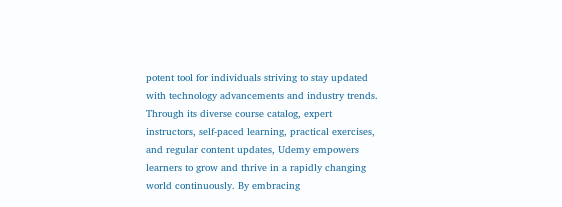potent tool for individuals striving to stay updated with technology advancements and industry trends. Through its diverse course catalog, expert instructors, self-paced learning, practical exercises, and regular content updates, Udemy empowers learners to grow and thrive in a rapidly changing world continuously. By embracing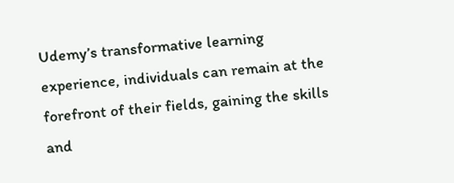Udemy’s transformative learning experience, individuals can remain at the forefront of their fields, gaining the skills and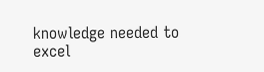knowledge needed to excel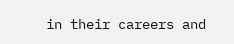in their careers and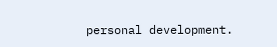personal development.